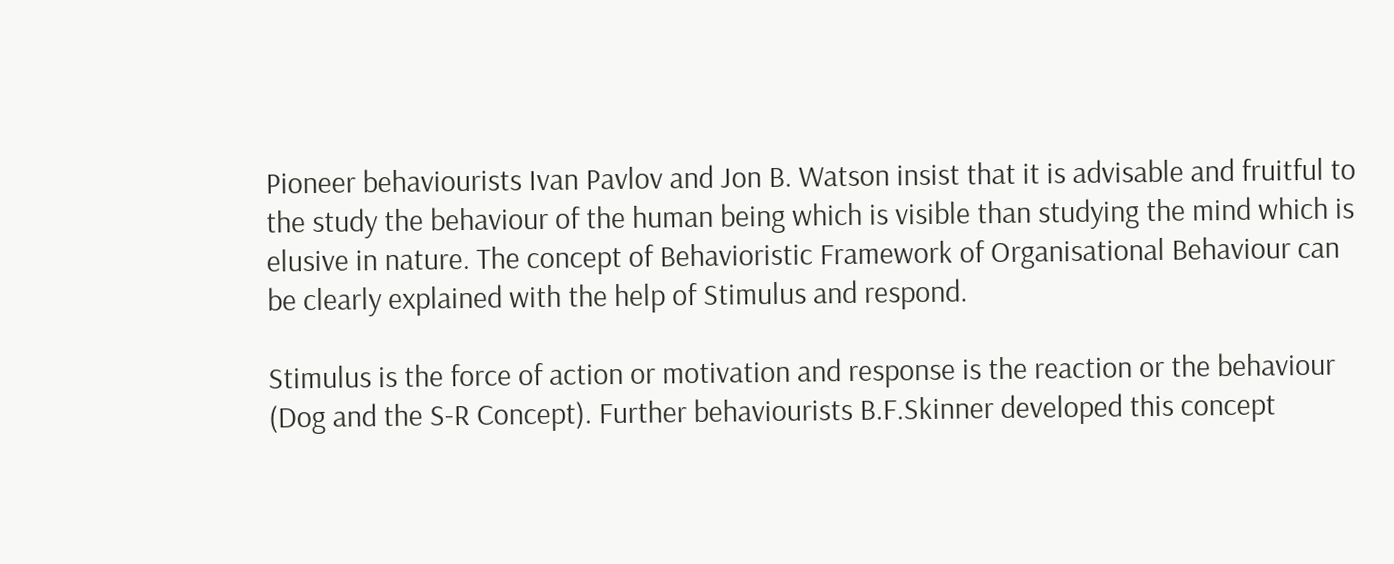Pioneer behaviourists Ivan Pavlov and Jon B. Watson insist that it is advisable and fruitful to the study the behaviour of the human being which is visible than studying the mind which is elusive in nature. The concept of Behavioristic Framework of Organisational Behaviour can be clearly explained with the help of Stimulus and respond.

Stimulus is the force of action or motivation and response is the reaction or the behaviour (Dog and the S-R Concept). Further behaviourists B.F.Skinner developed this concept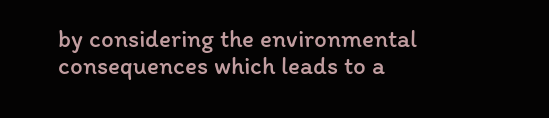by considering the environmental consequences which leads to a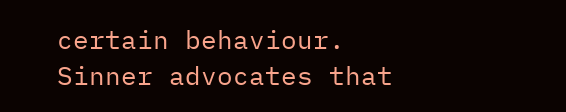certain behaviour. Sinner advocates that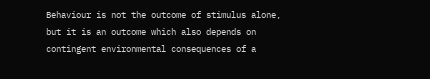Behaviour is not the outcome of stimulus alone, but it is an outcome which also depends on contingent environmental consequences of a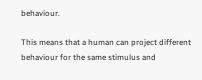behaviour.

This means that a human can project different behaviour for the same stimulus and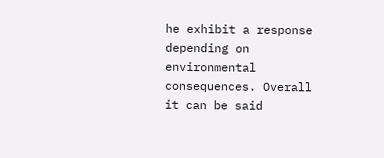he exhibit a response depending on environmental consequences. Overall it can be said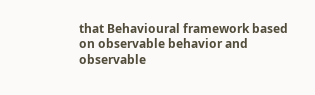that Behavioural framework based on observable behavior and observable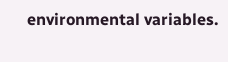environmental variables.